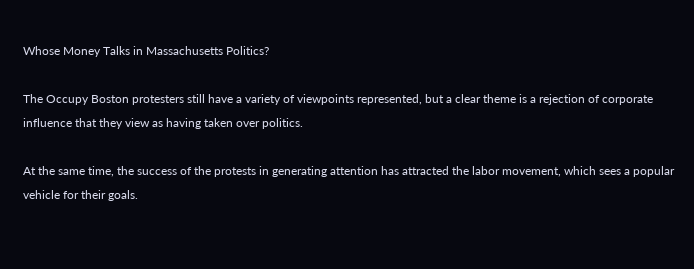Whose Money Talks in Massachusetts Politics?

The Occupy Boston protesters still have a variety of viewpoints represented, but a clear theme is a rejection of corporate influence that they view as having taken over politics.

At the same time, the success of the protests in generating attention has attracted the labor movement, which sees a popular vehicle for their goals.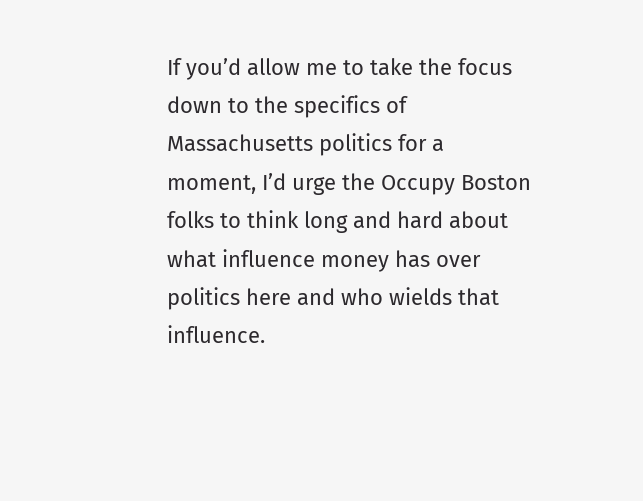If you’d allow me to take the focus down to the specifics of Massachusetts politics for a moment, I’d urge the Occupy Boston folks to think long and hard about what influence money has over politics here and who wields that influence.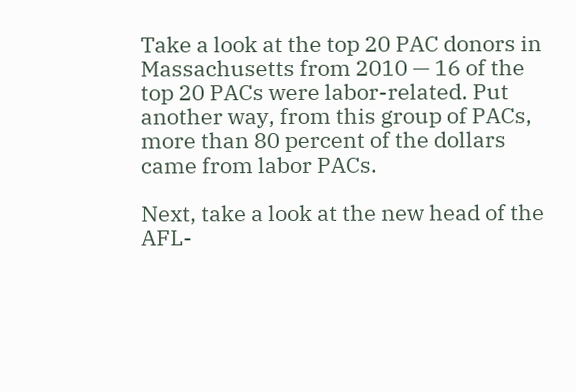Take a look at the top 20 PAC donors in Massachusetts from 2010 — 16 of the top 20 PACs were labor-related. Put another way, from this group of PACs, more than 80 percent of the dollars came from labor PACs.

Next, take a look at the new head of the AFL-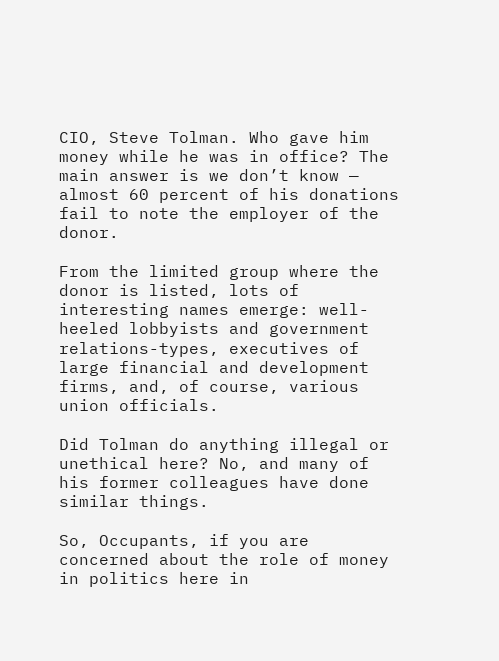CIO, Steve Tolman. Who gave him money while he was in office? The main answer is we don’t know — almost 60 percent of his donations fail to note the employer of the donor.

From the limited group where the donor is listed, lots of interesting names emerge: well-heeled lobbyists and government relations-types, executives of large financial and development firms, and, of course, various union officials.

Did Tolman do anything illegal or unethical here? No, and many of his former colleagues have done similar things.

So, Occupants, if you are concerned about the role of money in politics here in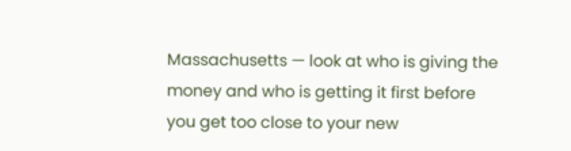Massachusetts — look at who is giving the money and who is getting it first before you get too close to your new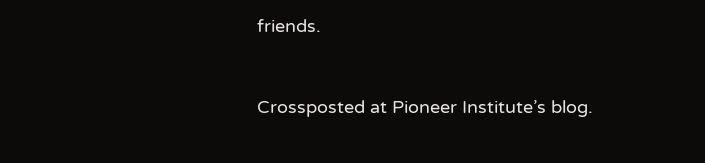friends.


Crossposted at Pioneer Institute’s blog.